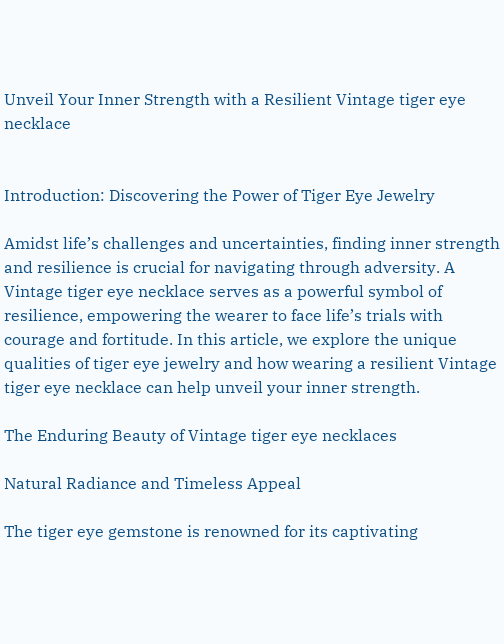Unveil Your Inner Strength with a Resilient Vintage tiger eye necklace


Introduction: Discovering the Power of Tiger Eye Jewelry

Amidst life’s challenges and uncertainties, finding inner strength and resilience is crucial for navigating through adversity. A Vintage tiger eye necklace serves as a powerful symbol of resilience, empowering the wearer to face life’s trials with courage and fortitude. In this article, we explore the unique qualities of tiger eye jewelry and how wearing a resilient Vintage tiger eye necklace can help unveil your inner strength.

The Enduring Beauty of Vintage tiger eye necklaces

Natural Radiance and Timeless Appeal

The tiger eye gemstone is renowned for its captivating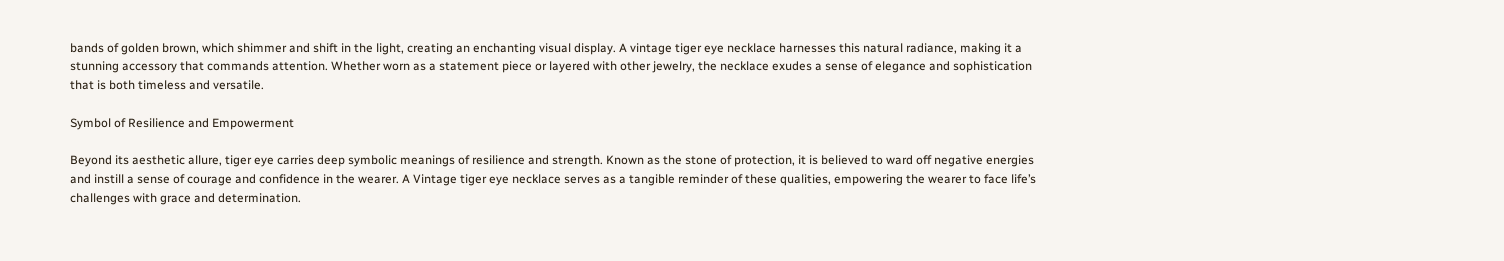bands of golden brown, which shimmer and shift in the light, creating an enchanting visual display. A vintage tiger eye necklace harnesses this natural radiance, making it a stunning accessory that commands attention. Whether worn as a statement piece or layered with other jewelry, the necklace exudes a sense of elegance and sophistication that is both timeless and versatile.

Symbol of Resilience and Empowerment

Beyond its aesthetic allure, tiger eye carries deep symbolic meanings of resilience and strength. Known as the stone of protection, it is believed to ward off negative energies and instill a sense of courage and confidence in the wearer. A Vintage tiger eye necklace serves as a tangible reminder of these qualities, empowering the wearer to face life’s challenges with grace and determination.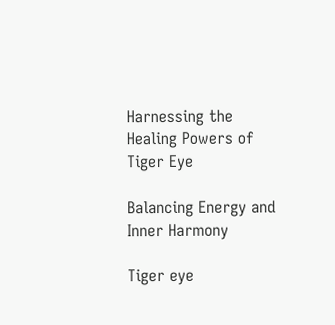Harnessing the Healing Powers of Tiger Eye

Balancing Energy and Inner Harmony

Tiger eye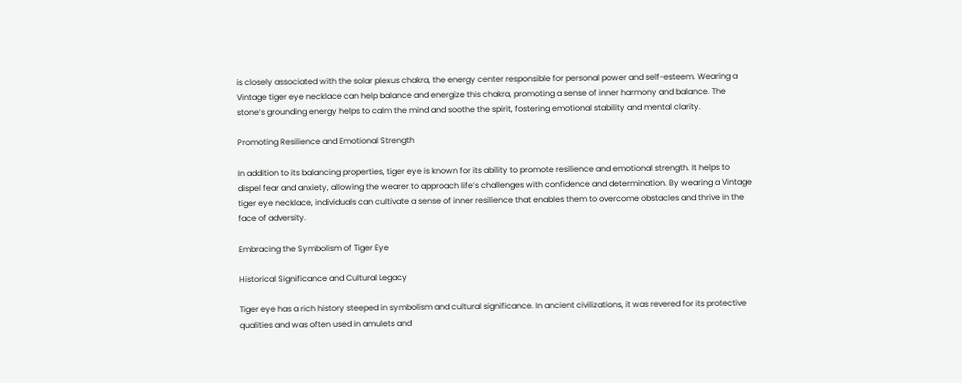is closely associated with the solar plexus chakra, the energy center responsible for personal power and self-esteem. Wearing a Vintage tiger eye necklace can help balance and energize this chakra, promoting a sense of inner harmony and balance. The stone’s grounding energy helps to calm the mind and soothe the spirit, fostering emotional stability and mental clarity.

Promoting Resilience and Emotional Strength

In addition to its balancing properties, tiger eye is known for its ability to promote resilience and emotional strength. It helps to dispel fear and anxiety, allowing the wearer to approach life’s challenges with confidence and determination. By wearing a Vintage tiger eye necklace, individuals can cultivate a sense of inner resilience that enables them to overcome obstacles and thrive in the face of adversity.

Embracing the Symbolism of Tiger Eye

Historical Significance and Cultural Legacy

Tiger eye has a rich history steeped in symbolism and cultural significance. In ancient civilizations, it was revered for its protective qualities and was often used in amulets and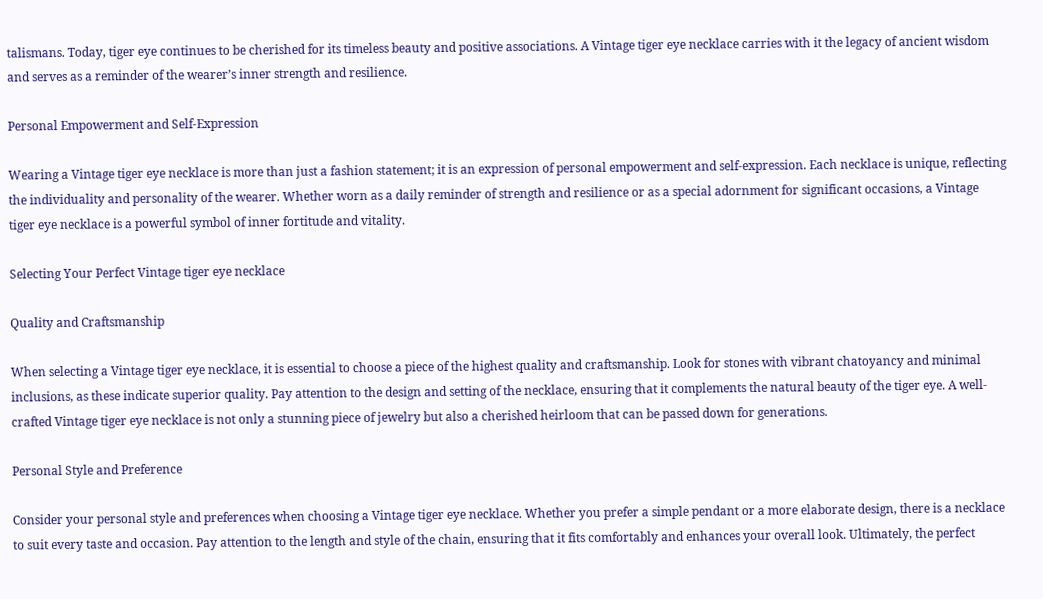talismans. Today, tiger eye continues to be cherished for its timeless beauty and positive associations. A Vintage tiger eye necklace carries with it the legacy of ancient wisdom and serves as a reminder of the wearer’s inner strength and resilience.

Personal Empowerment and Self-Expression

Wearing a Vintage tiger eye necklace is more than just a fashion statement; it is an expression of personal empowerment and self-expression. Each necklace is unique, reflecting the individuality and personality of the wearer. Whether worn as a daily reminder of strength and resilience or as a special adornment for significant occasions, a Vintage tiger eye necklace is a powerful symbol of inner fortitude and vitality.

Selecting Your Perfect Vintage tiger eye necklace

Quality and Craftsmanship

When selecting a Vintage tiger eye necklace, it is essential to choose a piece of the highest quality and craftsmanship. Look for stones with vibrant chatoyancy and minimal inclusions, as these indicate superior quality. Pay attention to the design and setting of the necklace, ensuring that it complements the natural beauty of the tiger eye. A well-crafted Vintage tiger eye necklace is not only a stunning piece of jewelry but also a cherished heirloom that can be passed down for generations.

Personal Style and Preference

Consider your personal style and preferences when choosing a Vintage tiger eye necklace. Whether you prefer a simple pendant or a more elaborate design, there is a necklace to suit every taste and occasion. Pay attention to the length and style of the chain, ensuring that it fits comfortably and enhances your overall look. Ultimately, the perfect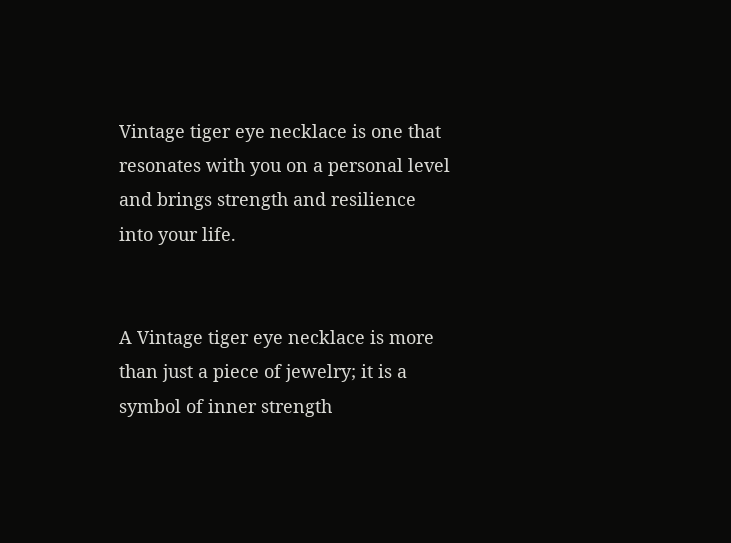Vintage tiger eye necklace is one that resonates with you on a personal level and brings strength and resilience into your life.


A Vintage tiger eye necklace is more than just a piece of jewelry; it is a symbol of inner strength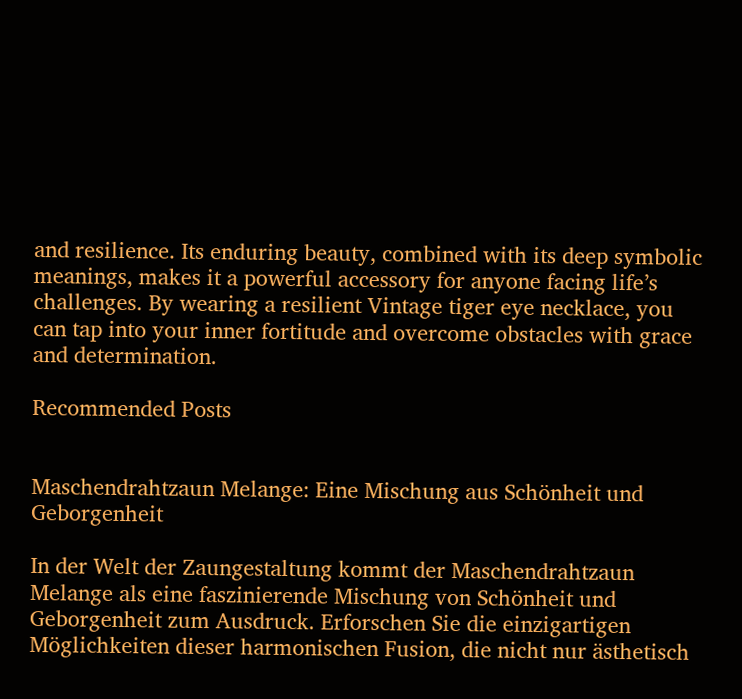and resilience. Its enduring beauty, combined with its deep symbolic meanings, makes it a powerful accessory for anyone facing life’s challenges. By wearing a resilient Vintage tiger eye necklace, you can tap into your inner fortitude and overcome obstacles with grace and determination.

Recommended Posts


Maschendrahtzaun Melange: Eine Mischung aus Schönheit und Geborgenheit

In der Welt der Zaungestaltung kommt der Maschendrahtzaun Melange als eine faszinierende Mischung von Schönheit und Geborgenheit zum Ausdruck. Erforschen Sie die einzigartigen Möglichkeiten dieser harmonischen Fusion, die nicht nur ästhetisch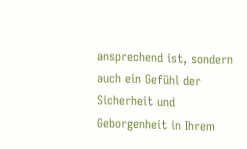ansprechend ist, sondern auch ein Gefühl der Sicherheit und Geborgenheit in Ihrem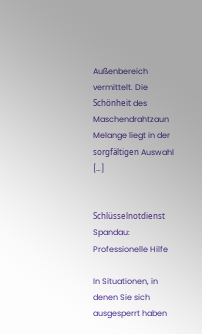Außenbereich vermittelt. Die Schönheit des Maschendrahtzaun Melange liegt in der sorgfältigen Auswahl […]


Schlüsselnotdienst Spandau: Professionelle Hilfe

In Situationen, in denen Sie sich ausgesperrt haben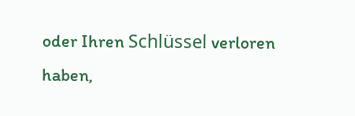oder Ihren Schlüssel verloren haben,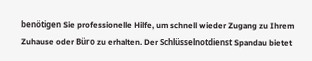benötigen Sie professionelle Hilfe, um schnell wieder Zugang zu Ihrem Zuhause oder Büro zu erhalten. Der Schlüsselnotdienst Spandau bietet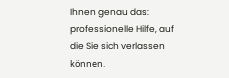Ihnen genau das: professionelle Hilfe, auf die Sie sich verlassen können.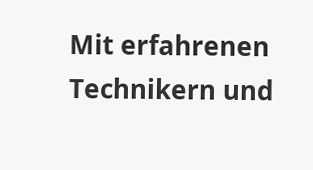Mit erfahrenen Technikern und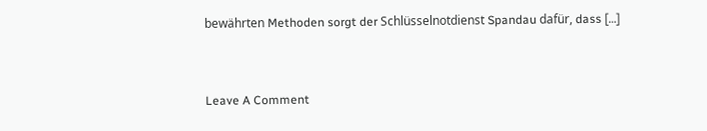bewährten Methoden sorgt der Schlüsselnotdienst Spandau dafür, dass […]


Leave A Comment